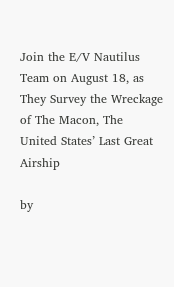Join the E/V Nautilus Team on August 18, as They Survey the Wreckage of The Macon, The United States’ Last Great Airship

by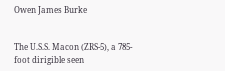Owen James Burke


The U.S.S. Macon (ZRS-5), a 785-foot dirigible seen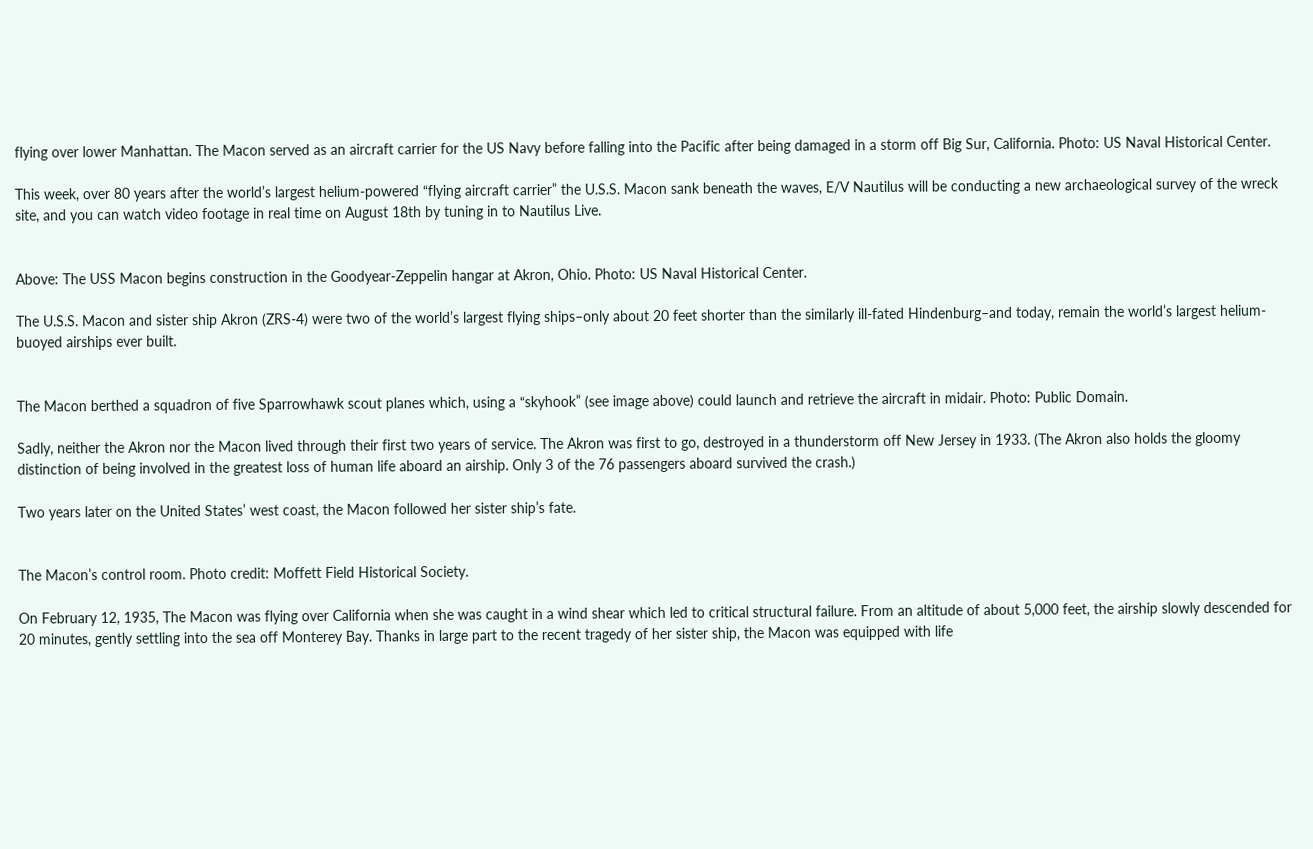flying over lower Manhattan. The Macon served as an aircraft carrier for the US Navy before falling into the Pacific after being damaged in a storm off Big Sur, California. Photo: US Naval Historical Center.

This week, over 80 years after the world’s largest helium-powered “flying aircraft carrier” the U.S.S. Macon sank beneath the waves, E/V Nautilus will be conducting a new archaeological survey of the wreck site, and you can watch video footage in real time on August 18th by tuning in to Nautilus Live.


Above: The USS Macon begins construction in the Goodyear-Zeppelin hangar at Akron, Ohio. Photo: US Naval Historical Center.

The U.S.S. Macon and sister ship Akron (ZRS-4) were two of the world’s largest flying ships–only about 20 feet shorter than the similarly ill-fated Hindenburg–and today, remain the world’s largest helium-buoyed airships ever built.


The Macon berthed a squadron of five Sparrowhawk scout planes which, using a “skyhook” (see image above) could launch and retrieve the aircraft in midair. Photo: Public Domain.

Sadly, neither the Akron nor the Macon lived through their first two years of service. The Akron was first to go, destroyed in a thunderstorm off New Jersey in 1933. (The Akron also holds the gloomy distinction of being involved in the greatest loss of human life aboard an airship. Only 3 of the 76 passengers aboard survived the crash.)

Two years later on the United States’ west coast, the Macon followed her sister ship’s fate.


The Macon’s control room. Photo credit: Moffett Field Historical Society.

On February 12, 1935, The Macon was flying over California when she was caught in a wind shear which led to critical structural failure. From an altitude of about 5,000 feet, the airship slowly descended for 20 minutes, gently settling into the sea off Monterey Bay. Thanks in large part to the recent tragedy of her sister ship, the Macon was equipped with life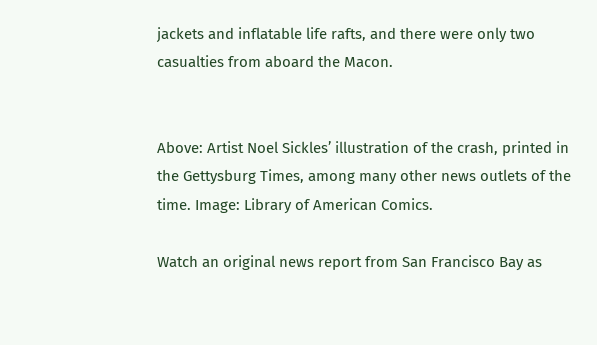jackets and inflatable life rafts, and there were only two casualties from aboard the Macon.


Above: Artist Noel Sickles’ illustration of the crash, printed in the Gettysburg Times, among many other news outlets of the time. Image: Library of American Comics.

Watch an original news report from San Francisco Bay as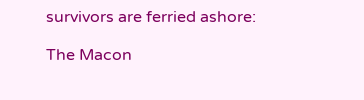survivors are ferried ashore:

The Macon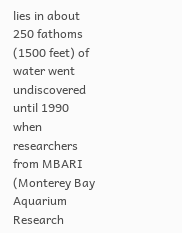lies in about 250 fathoms (1500 feet) of water went undiscovered until 1990 when researchers from MBARI (Monterey Bay Aquarium Research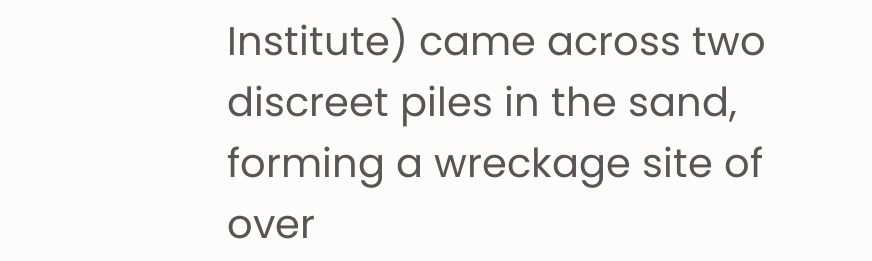Institute) came across two discreet piles in the sand, forming a wreckage site of over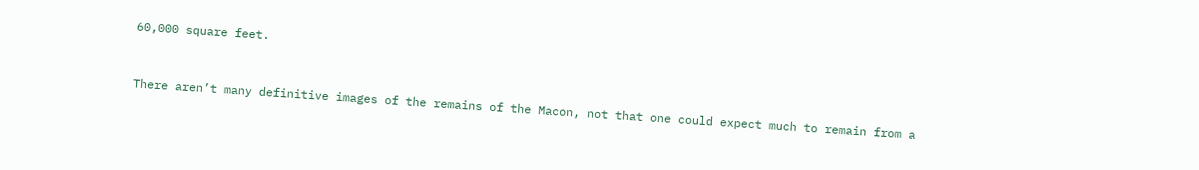60,000 square feet.


There aren’t many definitive images of the remains of the Macon, not that one could expect much to remain from a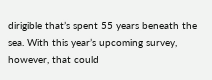dirigible that’s spent 55 years beneath the sea. With this year’s upcoming survey, however, that could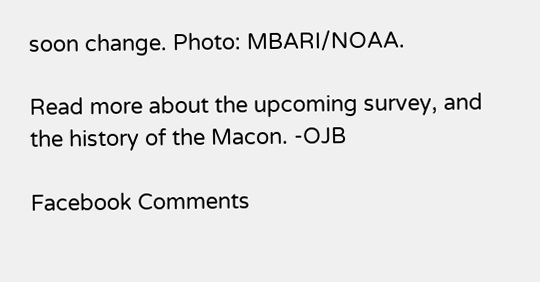soon change. Photo: MBARI/NOAA.

Read more about the upcoming survey, and the history of the Macon. -OJB

Facebook Comments